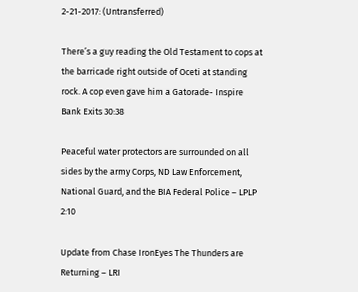2-21-2017: (Untransferred)

There’s a guy reading the Old Testament to cops at the barricade right outside of Oceti at standing rock. A cop even gave him a Gatorade- Inspire Bank Exits 30:38

Peaceful water protectors are surrounded on all sides by the army Corps, ND Law Enforcement, National Guard, and the BIA Federal Police – LPLP 2:10

Update from Chase IronEyes The Thunders are Returning – LRI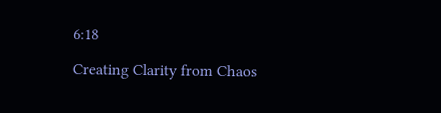6:18

Creating Clarity from Chaos